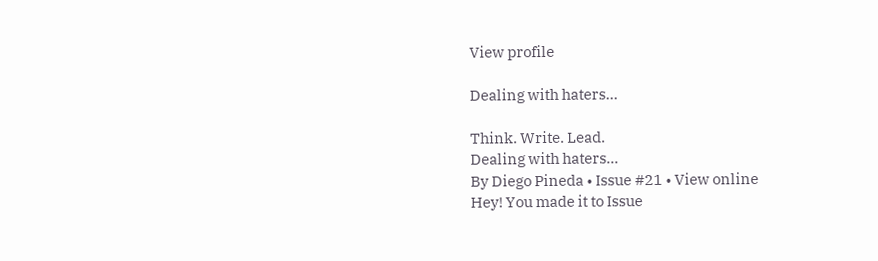View profile

Dealing with haters...

Think. Write. Lead.
Dealing with haters...
By Diego Pineda • Issue #21 • View online
Hey! You made it to Issue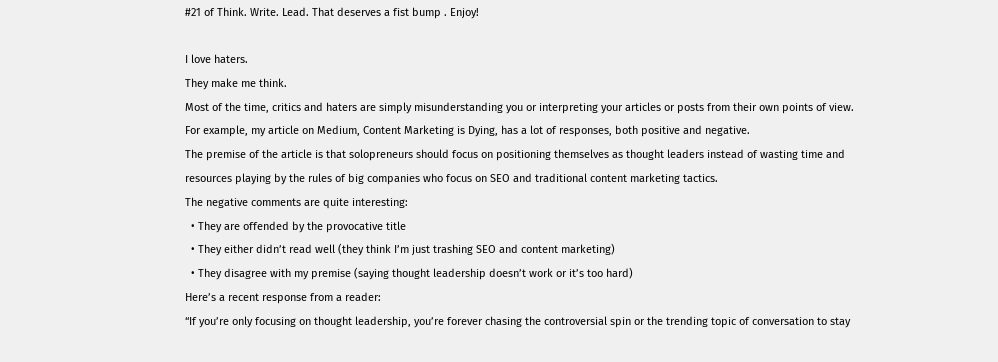#21 of Think. Write. Lead. That deserves a fist bump . Enjoy!

I love haters.
They make me think.
Most of the time, critics and haters are simply misunderstanding you or interpreting your articles or posts from their own points of view.
For example, my article on Medium, Content Marketing is Dying, has a lot of responses, both positive and negative.
The premise of the article is that solopreneurs should focus on positioning themselves as thought leaders instead of wasting time and resources playing by the rules of big companies who focus on SEO and traditional content marketing tactics.
The negative comments are quite interesting:
  • They are offended by the provocative title
  • They either didn’t read well (they think I’m just trashing SEO and content marketing)
  • They disagree with my premise (saying thought leadership doesn’t work or it’s too hard)
Here’s a recent response from a reader:
“If you’re only focusing on thought leadership, you’re forever chasing the controversial spin or the trending topic of conversation to stay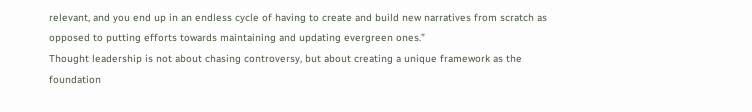relevant, and you end up in an endless cycle of having to create and build new narratives from scratch as opposed to putting efforts towards maintaining and updating evergreen ones.”
Thought leadership is not about chasing controversy, but about creating a unique framework as the foundation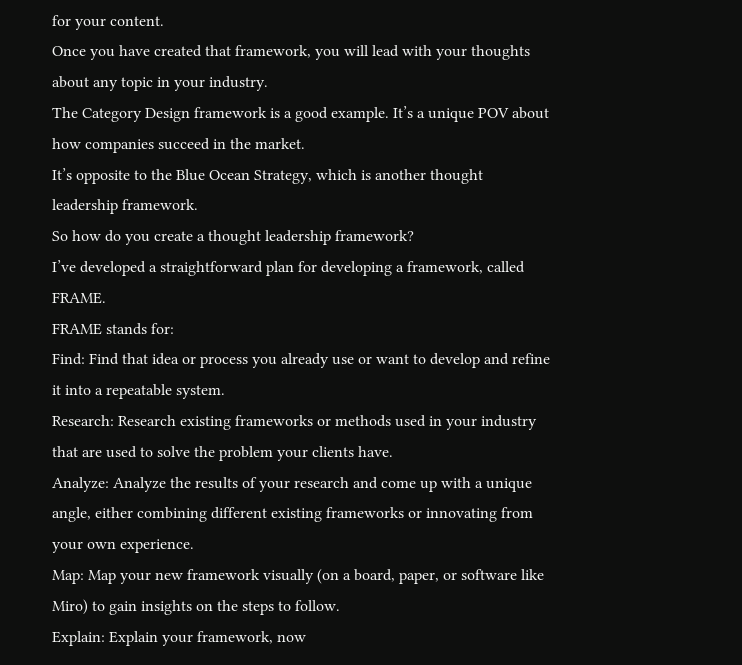for your content.
Once you have created that framework, you will lead with your thoughts about any topic in your industry.
The Category Design framework is a good example. It’s a unique POV about how companies succeed in the market.
It’s opposite to the Blue Ocean Strategy, which is another thought leadership framework.
So how do you create a thought leadership framework?
I’ve developed a straightforward plan for developing a framework, called FRAME.
FRAME stands for:
Find: Find that idea or process you already use or want to develop and refine it into a repeatable system.
Research: Research existing frameworks or methods used in your industry that are used to solve the problem your clients have.
Analyze: Analyze the results of your research and come up with a unique angle, either combining different existing frameworks or innovating from your own experience.
Map: Map your new framework visually (on a board, paper, or software like Miro) to gain insights on the steps to follow.
Explain: Explain your framework, now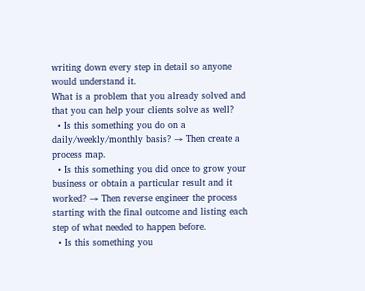writing down every step in detail so anyone would understand it.
What is a problem that you already solved and that you can help your clients solve as well?
  • Is this something you do on a daily/weekly/monthly basis? → Then create a process map.
  • Is this something you did once to grow your business or obtain a particular result and it worked? → Then reverse engineer the process starting with the final outcome and listing each step of what needed to happen before.
  • Is this something you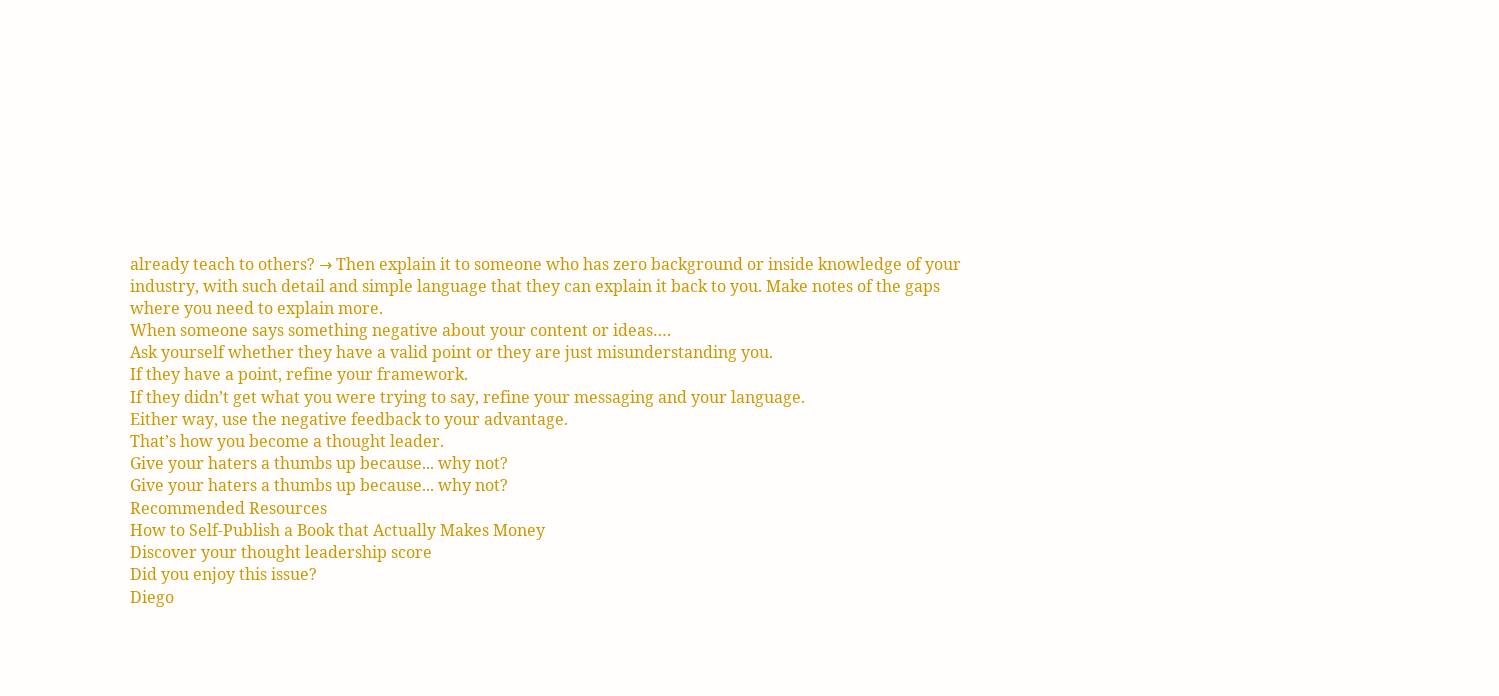already teach to others? → Then explain it to someone who has zero background or inside knowledge of your industry, with such detail and simple language that they can explain it back to you. Make notes of the gaps where you need to explain more.
When someone says something negative about your content or ideas….
Ask yourself whether they have a valid point or they are just misunderstanding you.
If they have a point, refine your framework.
If they didn’t get what you were trying to say, refine your messaging and your language.
Either way, use the negative feedback to your advantage.
That’s how you become a thought leader.
Give your haters a thumbs up because... why not?
Give your haters a thumbs up because... why not?
Recommended Resources
How to Self-Publish a Book that Actually Makes Money
Discover your thought leadership score
Did you enjoy this issue?
Diego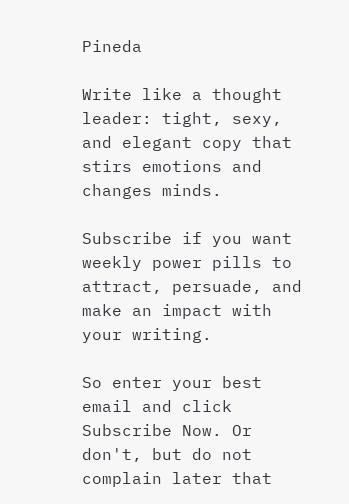Pineda

Write like a thought leader: tight, sexy, and elegant copy that stirs emotions and changes minds.

Subscribe if you want weekly power pills to attract, persuade, and make an impact with your writing.

So enter your best email and click Subscribe Now. Or don't, but do not complain later that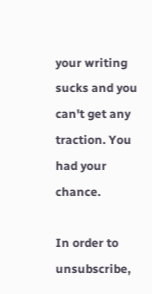your writing sucks and you can't get any traction. You had your chance.

In order to unsubscribe,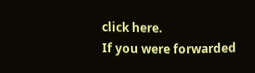click here.
If you were forwarded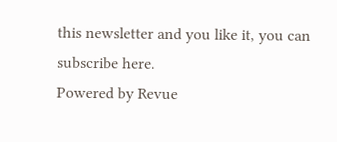this newsletter and you like it, you can subscribe here.
Powered by Revue